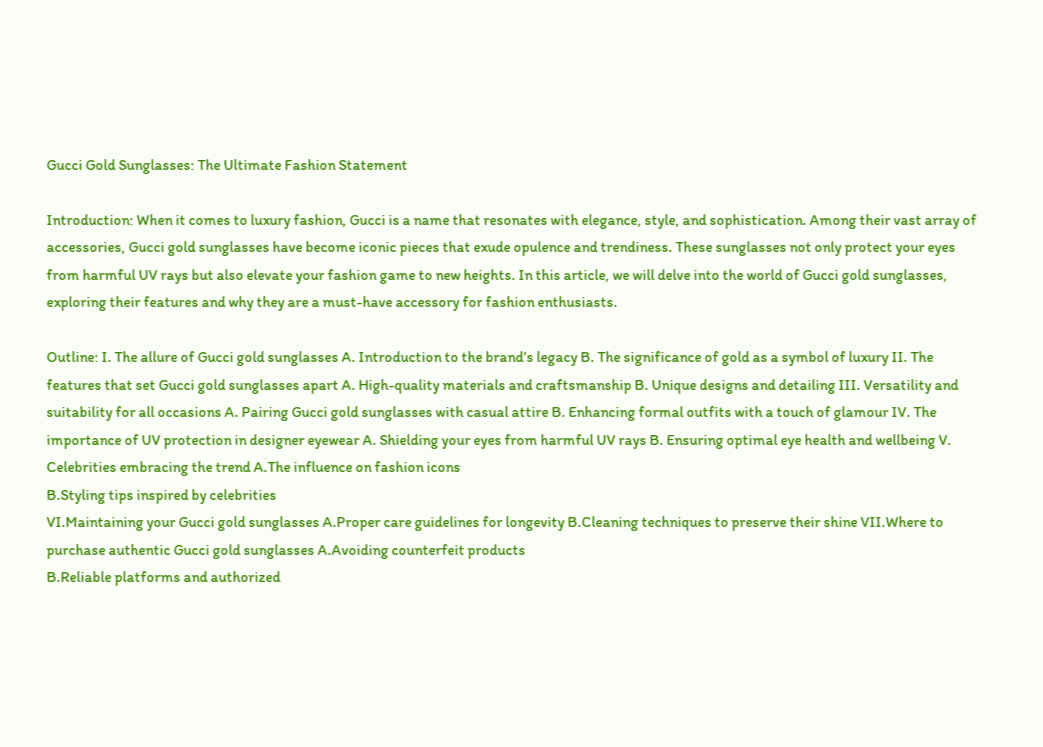Gucci Gold Sunglasses: The Ultimate Fashion Statement

Introduction: When it comes to luxury fashion, Gucci is a name that resonates with elegance, style, and sophistication. Among their vast array of accessories, Gucci gold sunglasses have become iconic pieces that exude opulence and trendiness. These sunglasses not only protect your eyes from harmful UV rays but also elevate your fashion game to new heights. In this article, we will delve into the world of Gucci gold sunglasses, exploring their features and why they are a must-have accessory for fashion enthusiasts.

Outline: I. The allure of Gucci gold sunglasses A. Introduction to the brand’s legacy B. The significance of gold as a symbol of luxury II. The features that set Gucci gold sunglasses apart A. High-quality materials and craftsmanship B. Unique designs and detailing III. Versatility and suitability for all occasions A. Pairing Gucci gold sunglasses with casual attire B. Enhancing formal outfits with a touch of glamour IV. The importance of UV protection in designer eyewear A. Shielding your eyes from harmful UV rays B. Ensuring optimal eye health and wellbeing V. Celebrities embracing the trend A.The influence on fashion icons
B.Styling tips inspired by celebrities
VI.Maintaining your Gucci gold sunglasses A.Proper care guidelines for longevity B.Cleaning techniques to preserve their shine VII.Where to purchase authentic Gucci gold sunglasses A.Avoiding counterfeit products
B.Reliable platforms and authorized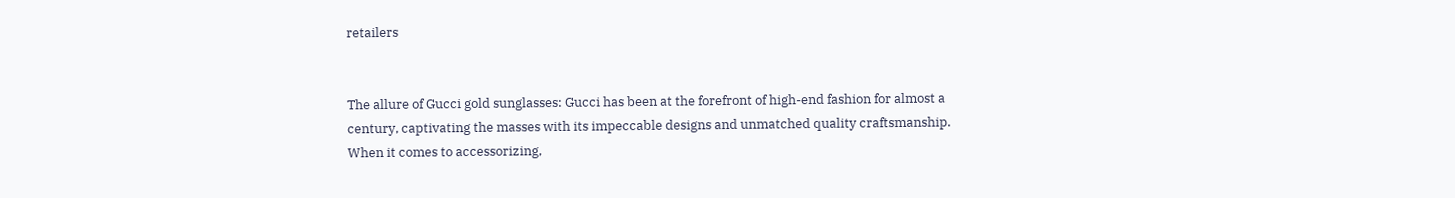retailers


The allure of Gucci gold sunglasses: Gucci has been at the forefront of high-end fashion for almost a century, captivating the masses with its impeccable designs and unmatched quality craftsmanship. When it comes to accessorizing,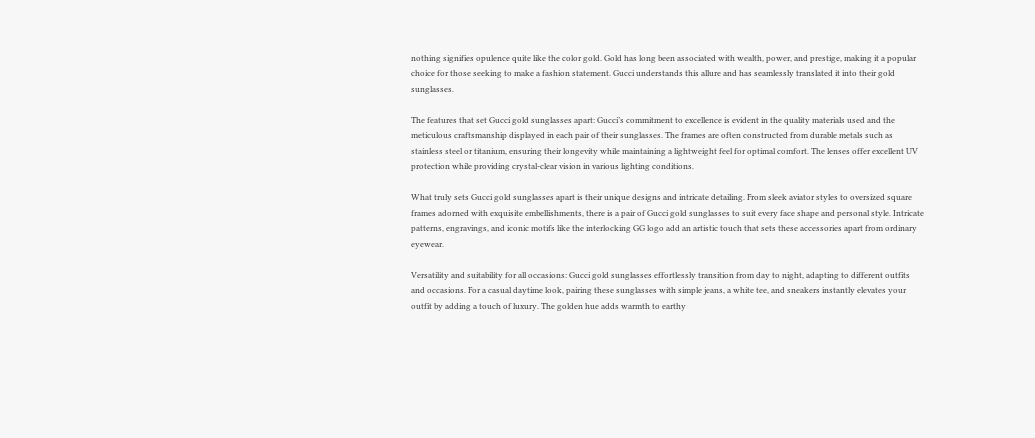nothing signifies opulence quite like the color gold. Gold has long been associated with wealth, power, and prestige, making it a popular choice for those seeking to make a fashion statement. Gucci understands this allure and has seamlessly translated it into their gold sunglasses.

The features that set Gucci gold sunglasses apart: Gucci’s commitment to excellence is evident in the quality materials used and the meticulous craftsmanship displayed in each pair of their sunglasses. The frames are often constructed from durable metals such as stainless steel or titanium, ensuring their longevity while maintaining a lightweight feel for optimal comfort. The lenses offer excellent UV protection while providing crystal-clear vision in various lighting conditions.

What truly sets Gucci gold sunglasses apart is their unique designs and intricate detailing. From sleek aviator styles to oversized square frames adorned with exquisite embellishments, there is a pair of Gucci gold sunglasses to suit every face shape and personal style. Intricate patterns, engravings, and iconic motifs like the interlocking GG logo add an artistic touch that sets these accessories apart from ordinary eyewear.

Versatility and suitability for all occasions: Gucci gold sunglasses effortlessly transition from day to night, adapting to different outfits and occasions. For a casual daytime look, pairing these sunglasses with simple jeans, a white tee, and sneakers instantly elevates your outfit by adding a touch of luxury. The golden hue adds warmth to earthy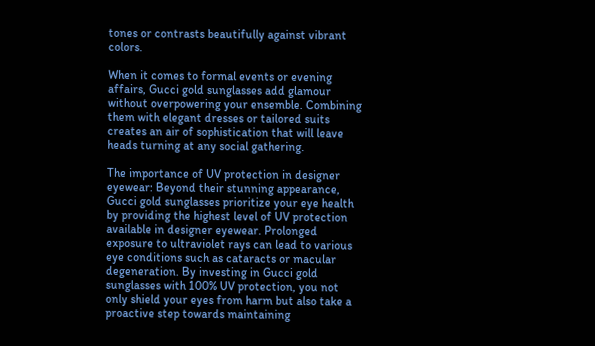tones or contrasts beautifully against vibrant colors.

When it comes to formal events or evening affairs, Gucci gold sunglasses add glamour without overpowering your ensemble. Combining them with elegant dresses or tailored suits creates an air of sophistication that will leave heads turning at any social gathering.

The importance of UV protection in designer eyewear: Beyond their stunning appearance, Gucci gold sunglasses prioritize your eye health by providing the highest level of UV protection available in designer eyewear. Prolonged exposure to ultraviolet rays can lead to various eye conditions such as cataracts or macular degeneration. By investing in Gucci gold sunglasses with 100% UV protection, you not only shield your eyes from harm but also take a proactive step towards maintaining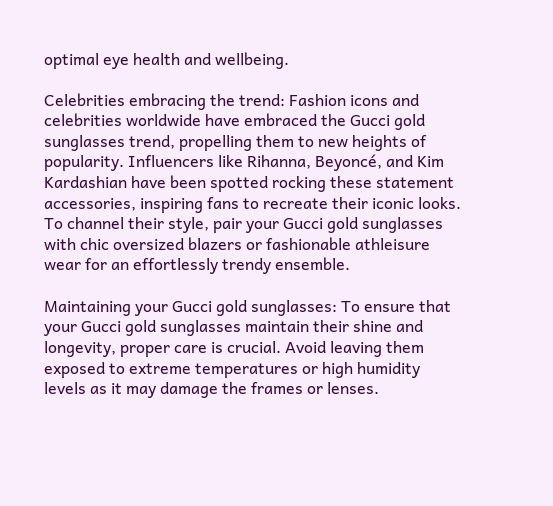optimal eye health and wellbeing.

Celebrities embracing the trend: Fashion icons and celebrities worldwide have embraced the Gucci gold sunglasses trend, propelling them to new heights of popularity. Influencers like Rihanna, Beyoncé, and Kim Kardashian have been spotted rocking these statement accessories, inspiring fans to recreate their iconic looks. To channel their style, pair your Gucci gold sunglasses with chic oversized blazers or fashionable athleisure wear for an effortlessly trendy ensemble.

Maintaining your Gucci gold sunglasses: To ensure that your Gucci gold sunglasses maintain their shine and longevity, proper care is crucial. Avoid leaving them exposed to extreme temperatures or high humidity levels as it may damage the frames or lenses.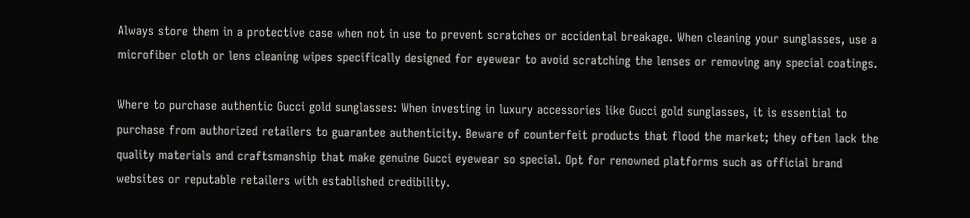Always store them in a protective case when not in use to prevent scratches or accidental breakage. When cleaning your sunglasses, use a microfiber cloth or lens cleaning wipes specifically designed for eyewear to avoid scratching the lenses or removing any special coatings.

Where to purchase authentic Gucci gold sunglasses: When investing in luxury accessories like Gucci gold sunglasses, it is essential to purchase from authorized retailers to guarantee authenticity. Beware of counterfeit products that flood the market; they often lack the quality materials and craftsmanship that make genuine Gucci eyewear so special. Opt for renowned platforms such as official brand websites or reputable retailers with established credibility.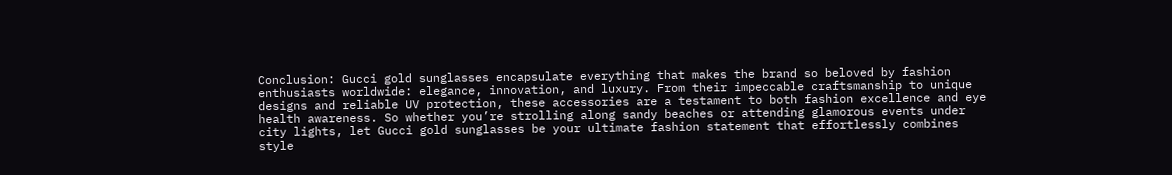Conclusion: Gucci gold sunglasses encapsulate everything that makes the brand so beloved by fashion enthusiasts worldwide: elegance, innovation, and luxury. From their impeccable craftsmanship to unique designs and reliable UV protection, these accessories are a testament to both fashion excellence and eye health awareness. So whether you’re strolling along sandy beaches or attending glamorous events under city lights, let Gucci gold sunglasses be your ultimate fashion statement that effortlessly combines style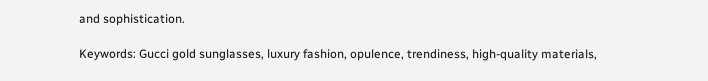and sophistication.

Keywords: Gucci gold sunglasses, luxury fashion, opulence, trendiness, high-quality materials,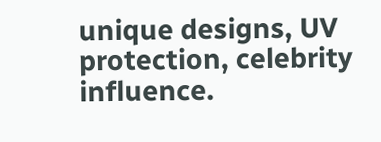unique designs, UV protection, celebrity influence.